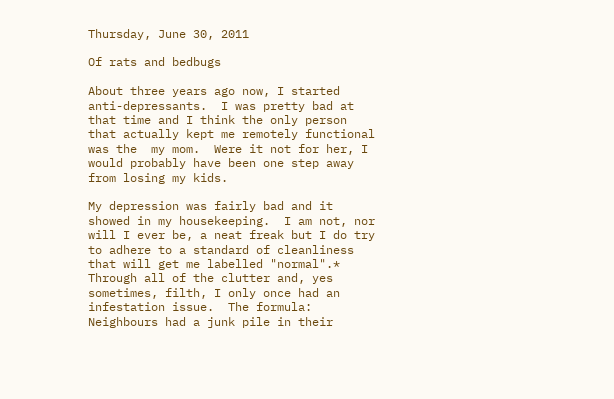Thursday, June 30, 2011

Of rats and bedbugs

About three years ago now, I started anti-depressants.  I was pretty bad at that time and I think the only person that actually kept me remotely functional was the  my mom.  Were it not for her, I would probably have been one step away from losing my kids.

My depression was fairly bad and it showed in my housekeeping.  I am not, nor will I ever be, a neat freak but I do try to adhere to a standard of cleanliness that will get me labelled "normal".*  Through all of the clutter and, yes sometimes, filth, I only once had an infestation issue.  The formula: Neighbours had a junk pile in their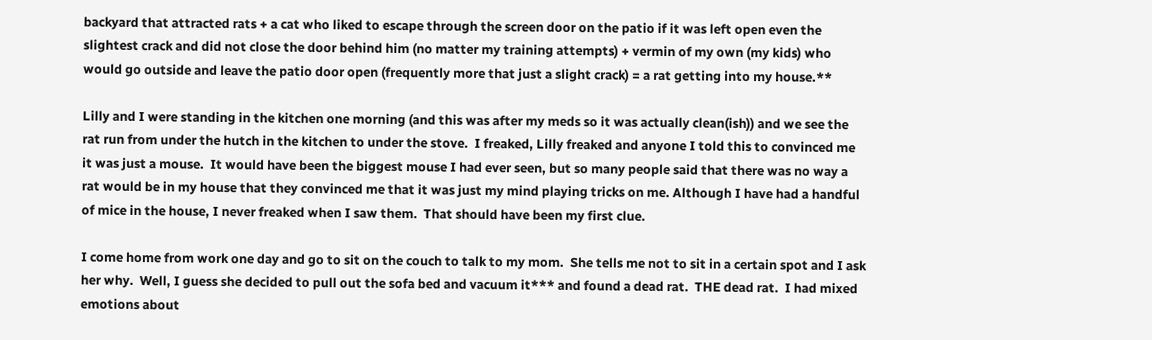backyard that attracted rats + a cat who liked to escape through the screen door on the patio if it was left open even the slightest crack and did not close the door behind him (no matter my training attempts) + vermin of my own (my kids) who would go outside and leave the patio door open (frequently more that just a slight crack) = a rat getting into my house.**

Lilly and I were standing in the kitchen one morning (and this was after my meds so it was actually clean(ish)) and we see the rat run from under the hutch in the kitchen to under the stove.  I freaked, Lilly freaked and anyone I told this to convinced me it was just a mouse.  It would have been the biggest mouse I had ever seen, but so many people said that there was no way a rat would be in my house that they convinced me that it was just my mind playing tricks on me. Although I have had a handful of mice in the house, I never freaked when I saw them.  That should have been my first clue.

I come home from work one day and go to sit on the couch to talk to my mom.  She tells me not to sit in a certain spot and I ask her why.  Well, I guess she decided to pull out the sofa bed and vacuum it*** and found a dead rat.  THE dead rat.  I had mixed emotions about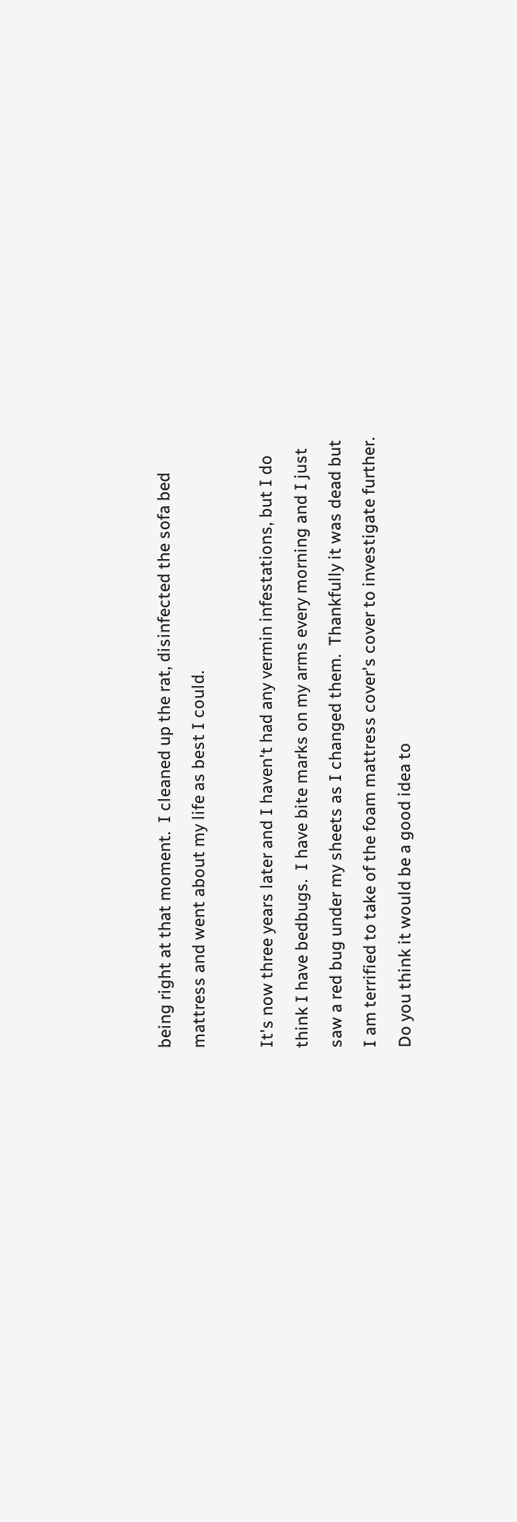being right at that moment.  I cleaned up the rat, disinfected the sofa bed mattress and went about my life as best I could.

It's now three years later and I haven't had any vermin infestations, but I do think I have bedbugs.  I have bite marks on my arms every morning and I just saw a red bug under my sheets as I changed them.  Thankfully it was dead but I am terrified to take of the foam mattress cover's cover to investigate further.  Do you think it would be a good idea to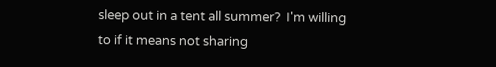sleep out in a tent all summer?  I'm willing to if it means not sharing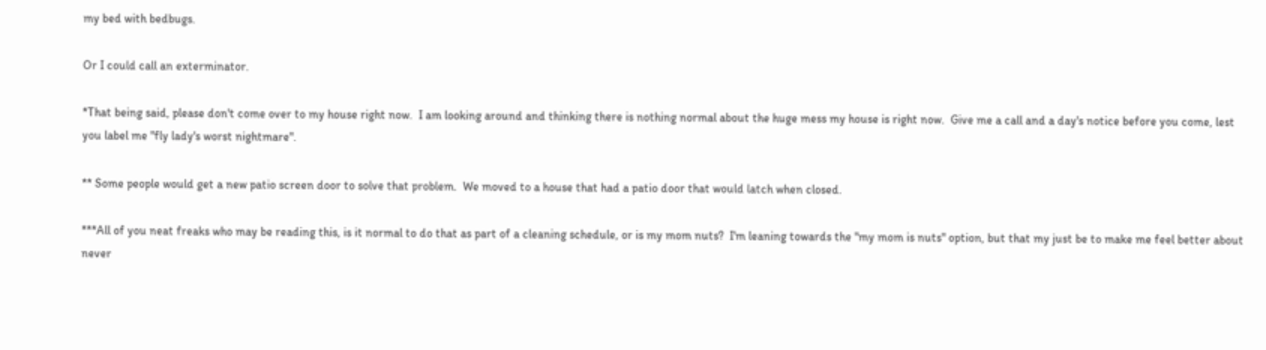my bed with bedbugs.

Or I could call an exterminator.

*That being said, please don't come over to my house right now.  I am looking around and thinking there is nothing normal about the huge mess my house is right now.  Give me a call and a day's notice before you come, lest you label me "fly lady's worst nightmare".

** Some people would get a new patio screen door to solve that problem.  We moved to a house that had a patio door that would latch when closed.

***All of you neat freaks who may be reading this, is it normal to do that as part of a cleaning schedule, or is my mom nuts?  I'm leaning towards the "my mom is nuts" option, but that my just be to make me feel better about never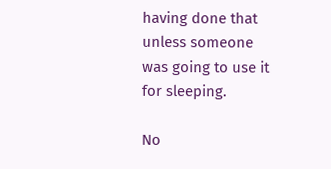having done that unless someone was going to use it for sleeping.

No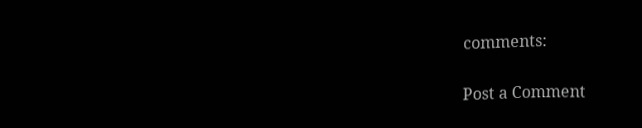comments:

Post a Comment